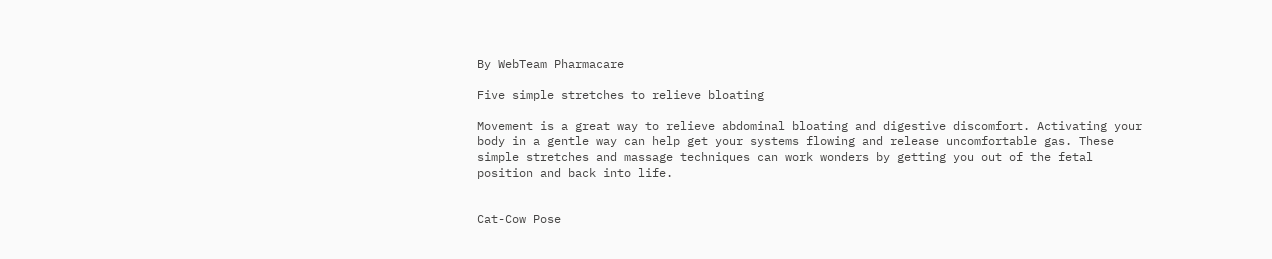By WebTeam Pharmacare

Five simple stretches to relieve bloating

Movement is a great way to relieve abdominal bloating and digestive discomfort. Activating your body in a gentle way can help get your systems flowing and release uncomfortable gas. These simple stretches and massage techniques can work wonders by getting you out of the fetal position and back into life.


Cat-Cow Pose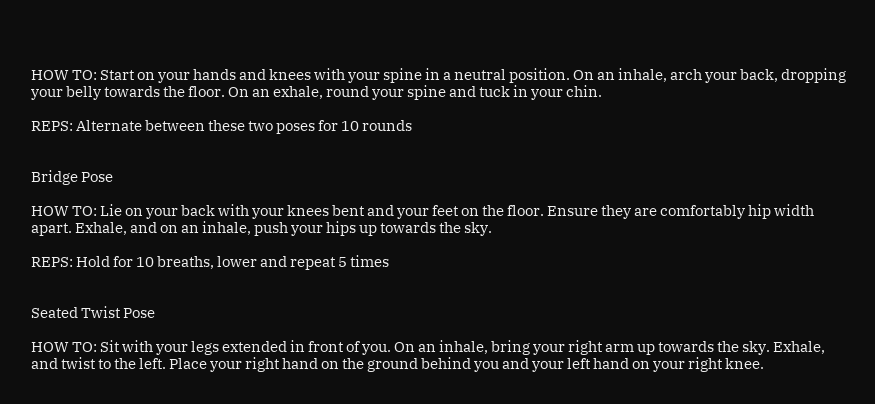HOW TO: Start on your hands and knees with your spine in a neutral position. On an inhale, arch your back, dropping your belly towards the floor. On an exhale, round your spine and tuck in your chin.

REPS: Alternate between these two poses for 10 rounds


Bridge Pose

HOW TO: Lie on your back with your knees bent and your feet on the floor. Ensure they are comfortably hip width apart. Exhale, and on an inhale, push your hips up towards the sky.

REPS: Hold for 10 breaths, lower and repeat 5 times


Seated Twist Pose

HOW TO: Sit with your legs extended in front of you. On an inhale, bring your right arm up towards the sky. Exhale, and twist to the left. Place your right hand on the ground behind you and your left hand on your right knee.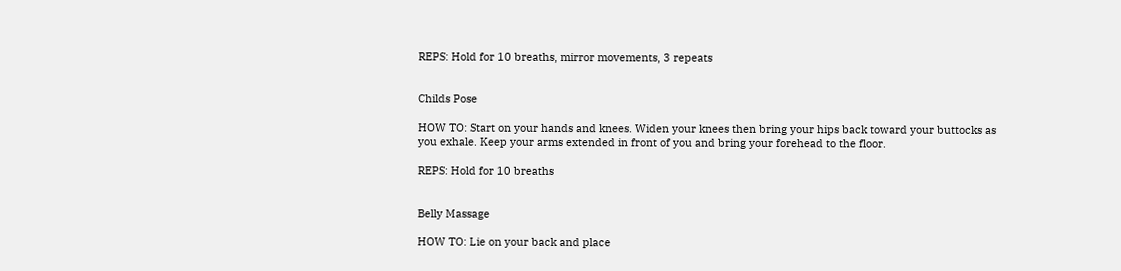REPS: Hold for 10 breaths, mirror movements, 3 repeats


Childs Pose

HOW TO: Start on your hands and knees. Widen your knees then bring your hips back toward your buttocks as you exhale. Keep your arms extended in front of you and bring your forehead to the floor.

REPS: Hold for 10 breaths


Belly Massage

HOW TO: Lie on your back and place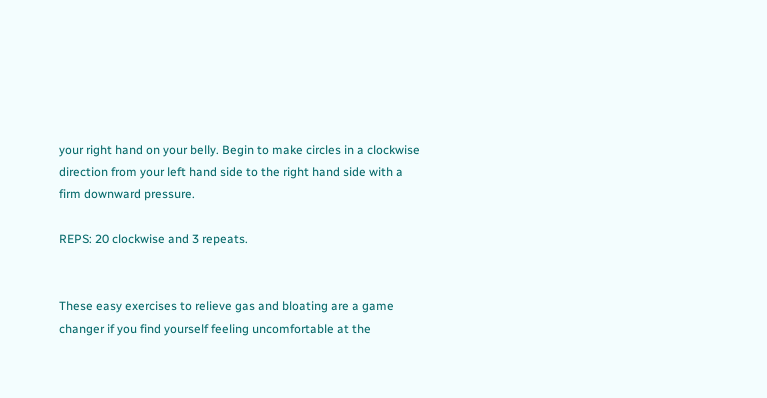your right hand on your belly. Begin to make circles in a clockwise direction from your left hand side to the right hand side with a firm downward pressure.

REPS: 20 clockwise and 3 repeats.


These easy exercises to relieve gas and bloating are a game changer if you find yourself feeling uncomfortable at the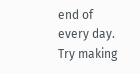end of every day. Try making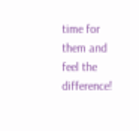time for them and feel the difference!